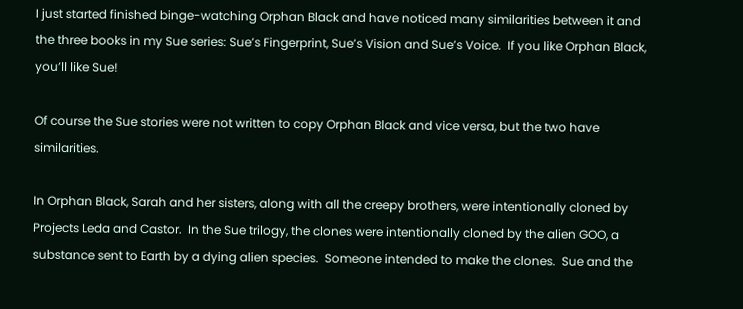I just started finished binge-watching Orphan Black and have noticed many similarities between it and the three books in my Sue series: Sue’s Fingerprint, Sue’s Vision and Sue’s Voice.  If you like Orphan Black, you’ll like Sue!

Of course the Sue stories were not written to copy Orphan Black and vice versa, but the two have similarities.

In Orphan Black, Sarah and her sisters, along with all the creepy brothers, were intentionally cloned by Projects Leda and Castor.  In the Sue trilogy, the clones were intentionally cloned by the alien GOO, a substance sent to Earth by a dying alien species.  Someone intended to make the clones.  Sue and the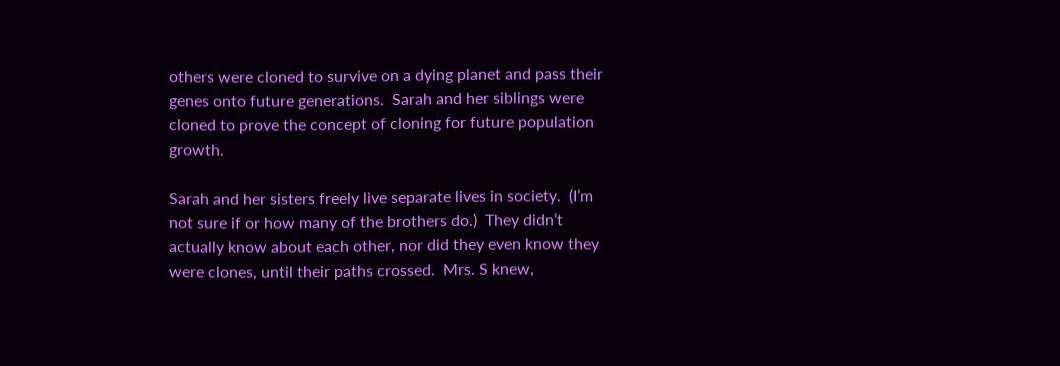others were cloned to survive on a dying planet and pass their genes onto future generations.  Sarah and her siblings were cloned to prove the concept of cloning for future population growth.

Sarah and her sisters freely live separate lives in society.  (I’m not sure if or how many of the brothers do.)  They didn’t actually know about each other, nor did they even know they were clones, until their paths crossed.  Mrs. S knew,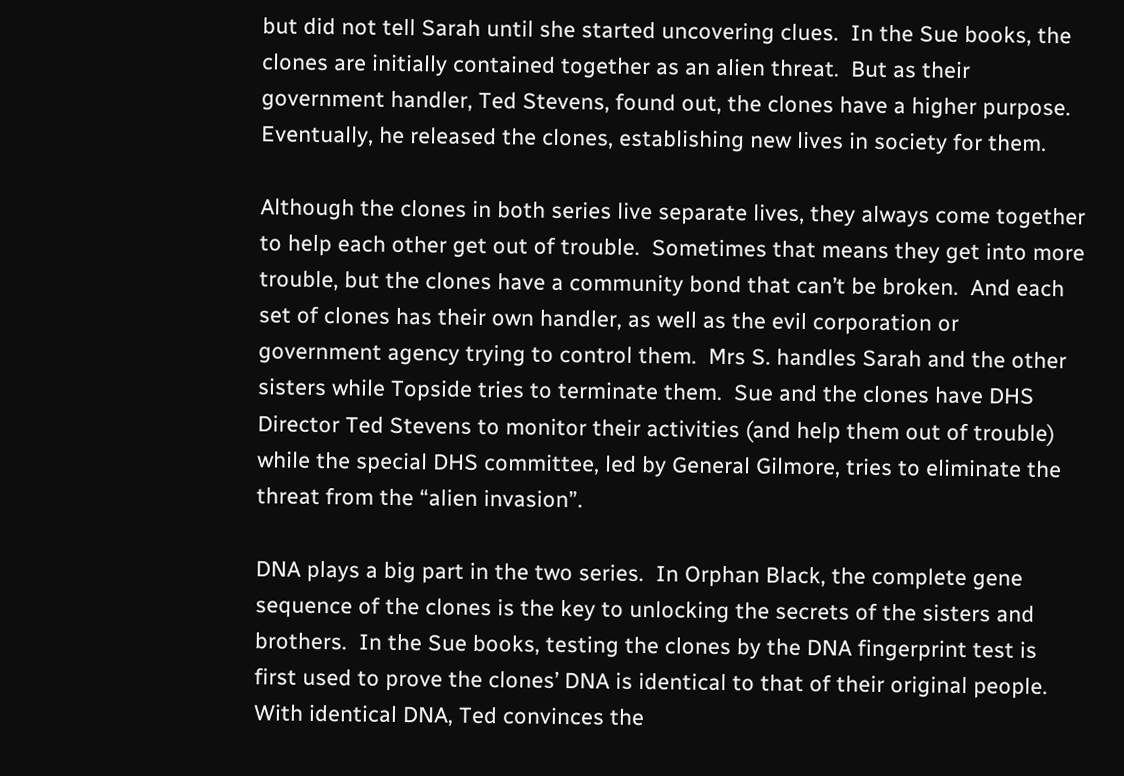but did not tell Sarah until she started uncovering clues.  In the Sue books, the clones are initially contained together as an alien threat.  But as their government handler, Ted Stevens, found out, the clones have a higher purpose.  Eventually, he released the clones, establishing new lives in society for them.

Although the clones in both series live separate lives, they always come together to help each other get out of trouble.  Sometimes that means they get into more trouble, but the clones have a community bond that can’t be broken.  And each set of clones has their own handler, as well as the evil corporation or government agency trying to control them.  Mrs S. handles Sarah and the other sisters while Topside tries to terminate them.  Sue and the clones have DHS Director Ted Stevens to monitor their activities (and help them out of trouble) while the special DHS committee, led by General Gilmore, tries to eliminate the threat from the “alien invasion”.

DNA plays a big part in the two series.  In Orphan Black, the complete gene sequence of the clones is the key to unlocking the secrets of the sisters and brothers.  In the Sue books, testing the clones by the DNA fingerprint test is first used to prove the clones’ DNA is identical to that of their original people.  With identical DNA, Ted convinces the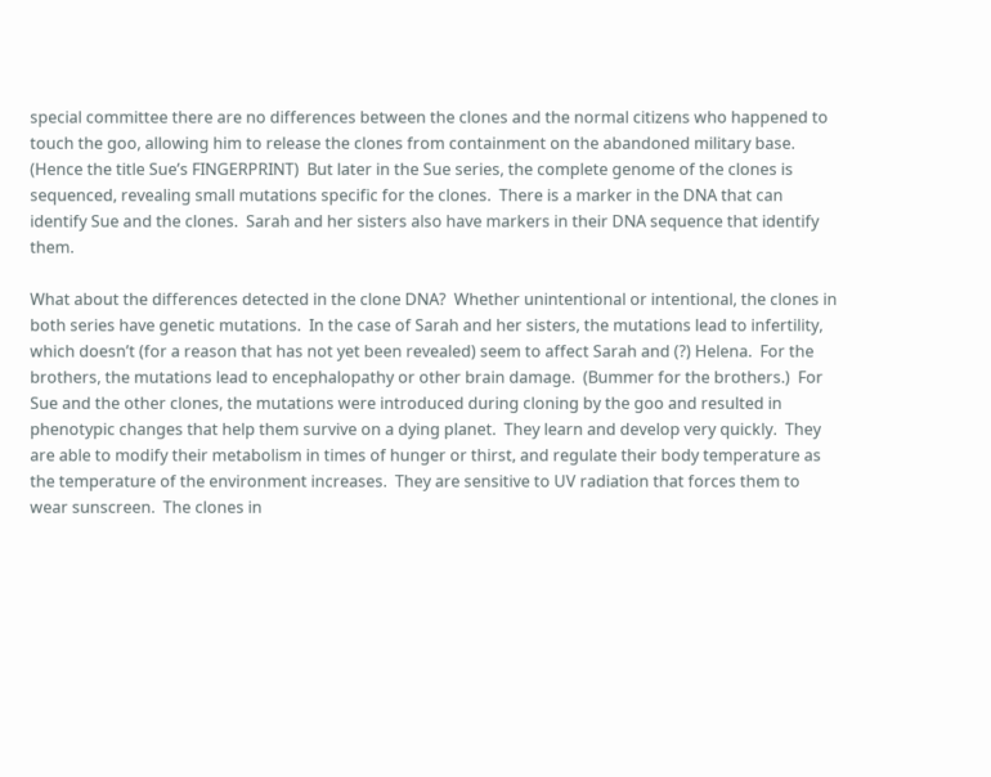special committee there are no differences between the clones and the normal citizens who happened to touch the goo, allowing him to release the clones from containment on the abandoned military base.  (Hence the title Sue’s FINGERPRINT)  But later in the Sue series, the complete genome of the clones is sequenced, revealing small mutations specific for the clones.  There is a marker in the DNA that can identify Sue and the clones.  Sarah and her sisters also have markers in their DNA sequence that identify them.

What about the differences detected in the clone DNA?  Whether unintentional or intentional, the clones in both series have genetic mutations.  In the case of Sarah and her sisters, the mutations lead to infertility, which doesn’t (for a reason that has not yet been revealed) seem to affect Sarah and (?) Helena.  For the brothers, the mutations lead to encephalopathy or other brain damage.  (Bummer for the brothers.)  For Sue and the other clones, the mutations were introduced during cloning by the goo and resulted in phenotypic changes that help them survive on a dying planet.  They learn and develop very quickly.  They are able to modify their metabolism in times of hunger or thirst, and regulate their body temperature as the temperature of the environment increases.  They are sensitive to UV radiation that forces them to wear sunscreen.  The clones in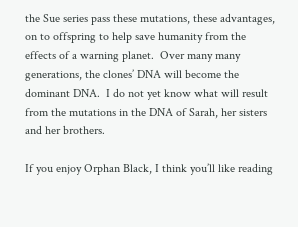the Sue series pass these mutations, these advantages, on to offspring to help save humanity from the effects of a warning planet.  Over many many generations, the clones’ DNA will become the dominant DNA.  I do not yet know what will result from the mutations in the DNA of Sarah, her sisters and her brothers.

If you enjoy Orphan Black, I think you’ll like reading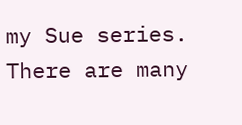my Sue series.  There are many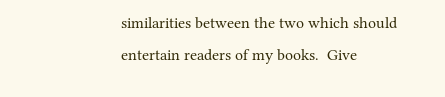similarities between the two which should entertain readers of my books.  Give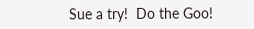Sue a try!  Do the Goo!